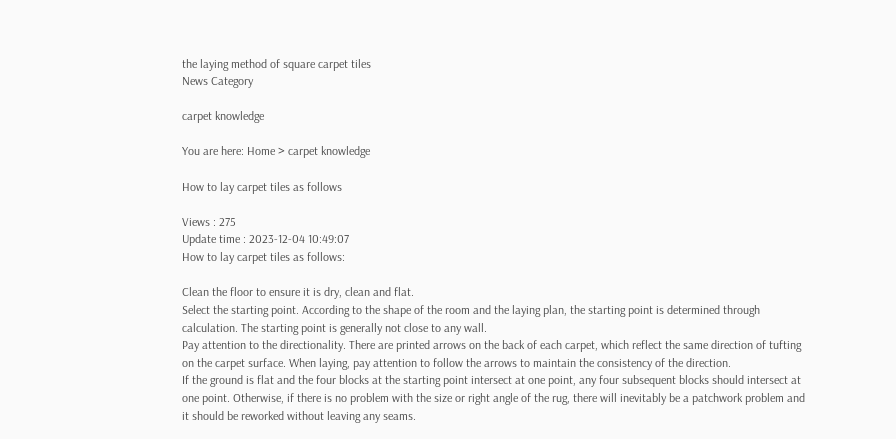the laying method of square carpet tiles
News Category

carpet knowledge

You are here: Home > carpet knowledge

How to lay carpet tiles as follows

Views : 275
Update time : 2023-12-04 10:49:07
How to lay carpet tiles as follows:

Clean the floor to ensure it is dry, clean and flat.
Select the starting point. According to the shape of the room and the laying plan, the starting point is determined through calculation. The starting point is generally not close to any wall.
Pay attention to the directionality. There are printed arrows on the back of each carpet, which reflect the same direction of tufting on the carpet surface. When laying, pay attention to follow the arrows to maintain the consistency of the direction.
If the ground is flat and the four blocks at the starting point intersect at one point, any four subsequent blocks should intersect at one point. Otherwise, if there is no problem with the size or right angle of the rug, there will inevitably be a patchwork problem and it should be reworked without leaving any seams.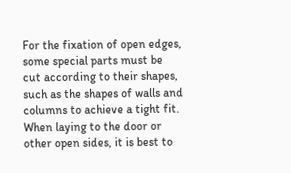For the fixation of open edges, some special parts must be cut according to their shapes, such as the shapes of walls and columns to achieve a tight fit. When laying to the door or other open sides, it is best to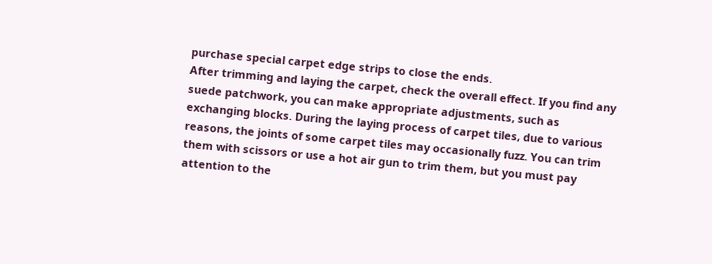purchase special carpet edge strips to close the ends.
After trimming and laying the carpet, check the overall effect. If you find any suede patchwork, you can make appropriate adjustments, such as exchanging blocks. During the laying process of carpet tiles, due to various reasons, the joints of some carpet tiles may occasionally fuzz. You can trim them with scissors or use a hot air gun to trim them, but you must pay attention to the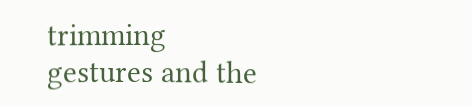trimming gestures and the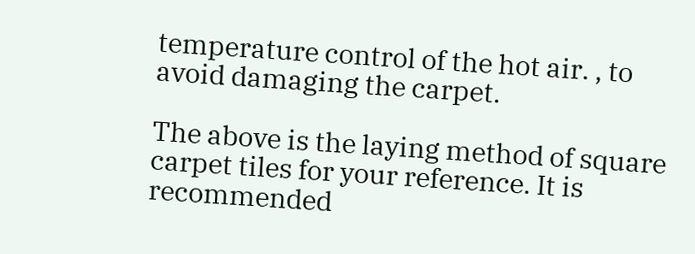temperature control of the hot air. , to avoid damaging the carpet.

The above is the laying method of square carpet tiles for your reference. It is recommended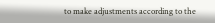to make adjustments according to the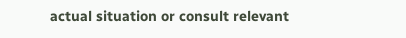actual situation or consult relevant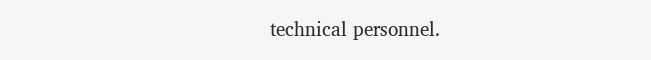technical personnel.